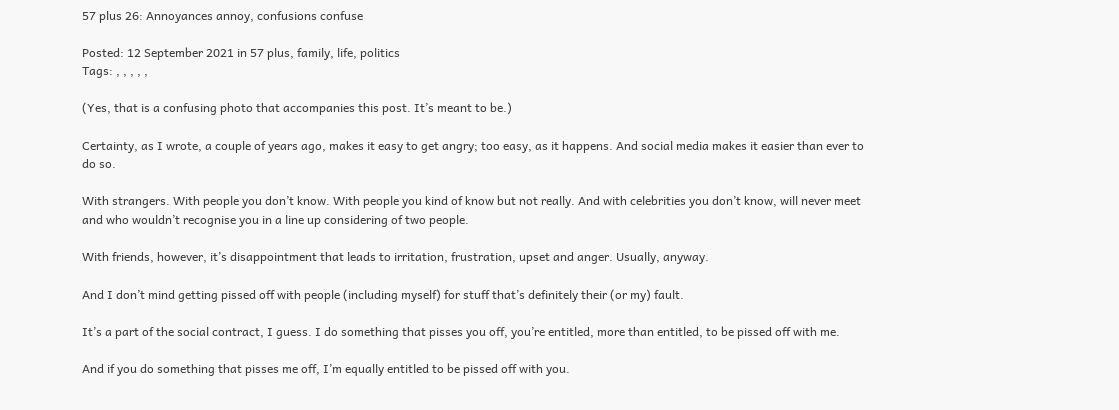57 plus 26: Annoyances annoy, confusions confuse

Posted: 12 September 2021 in 57 plus, family, life, politics
Tags: , , , , ,

(Yes, that is a confusing photo that accompanies this post. It’s meant to be.)

Certainty, as I wrote, a couple of years ago, makes it easy to get angry; too easy, as it happens. And social media makes it easier than ever to do so.

With strangers. With people you don’t know. With people you kind of know but not really. And with celebrities you don’t know, will never meet and who wouldn’t recognise you in a line up considering of two people.

With friends, however, it’s disappointment that leads to irritation, frustration, upset and anger. Usually, anyway.

And I don’t mind getting pissed off with people (including myself) for stuff that’s definitely their (or my) fault.

It’s a part of the social contract, I guess. I do something that pisses you off, you’re entitled, more than entitled, to be pissed off with me.

And if you do something that pisses me off, I’m equally entitled to be pissed off with you.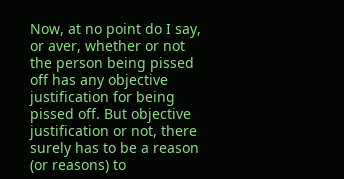Now, at no point do I say, or aver, whether or not the person being pissed off has any objective justification for being pissed off. But objective justification or not, there surely has to be a reason (or reasons) to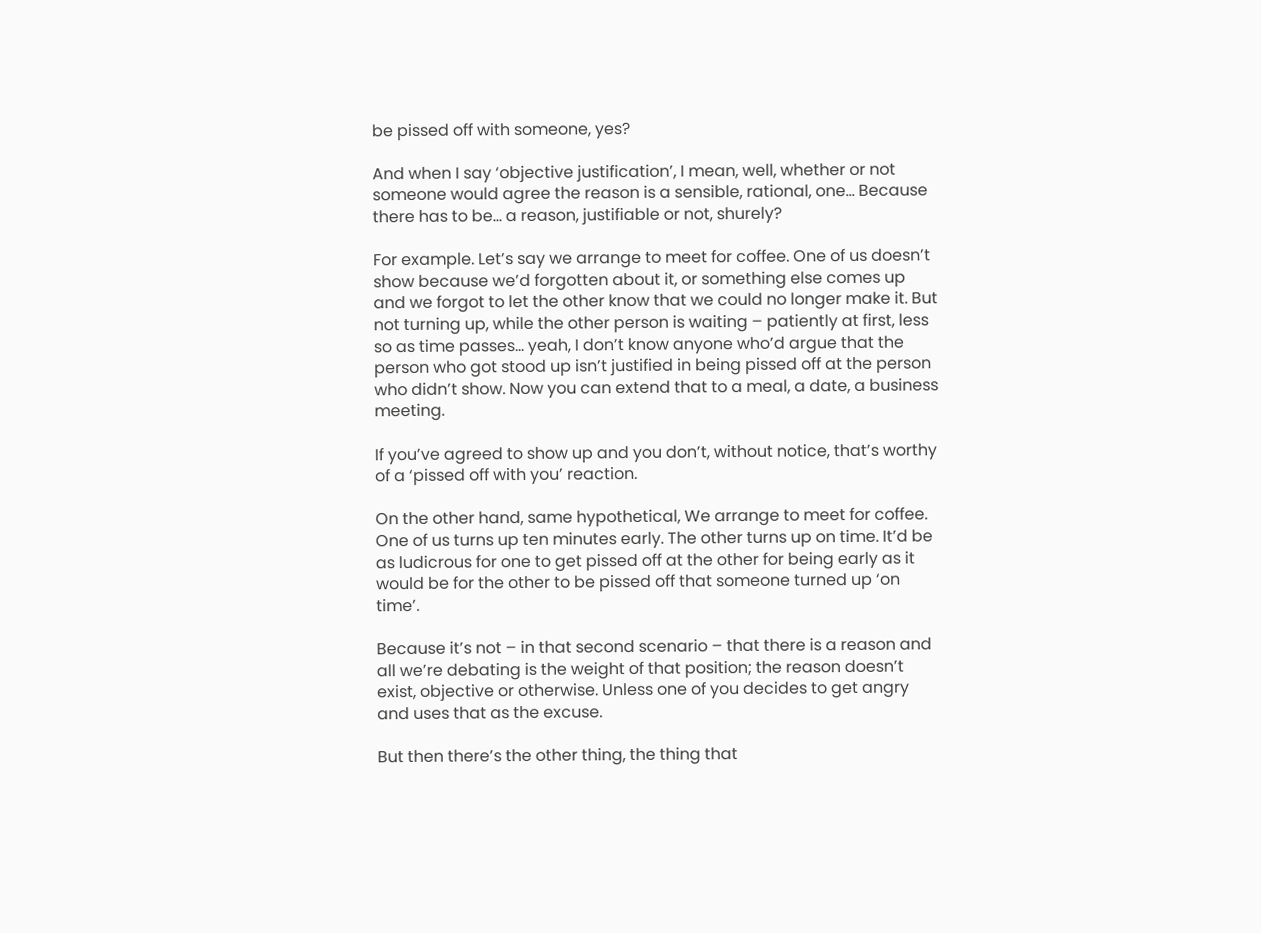be pissed off with someone, yes?

And when I say ‘objective justification’, I mean, well, whether or not someone would agree the reason is a sensible, rational, one… Because there has to be… a reason, justifiable or not, shurely?

For example. Let’s say we arrange to meet for coffee. One of us doesn’t show because we’d forgotten about it, or something else comes up and we forgot to let the other know that we could no longer make it. But not turning up, while the other person is waiting – patiently at first, less so as time passes… yeah, I don’t know anyone who’d argue that the person who got stood up isn’t justified in being pissed off at the person who didn’t show. Now you can extend that to a meal, a date, a business meeting.

If you’ve agreed to show up and you don’t, without notice, that’s worthy of a ‘pissed off with you’ reaction.

On the other hand, same hypothetical, We arrange to meet for coffee. One of us turns up ten minutes early. The other turns up on time. It’d be as ludicrous for one to get pissed off at the other for being early as it would be for the other to be pissed off that someone turned up ‘on time’.

Because it’s not – in that second scenario – that there is a reason and all we’re debating is the weight of that position; the reason doesn’t exist, objective or otherwise. Unless one of you decides to get angry and uses that as the excuse.

But then there’s the other thing, the thing that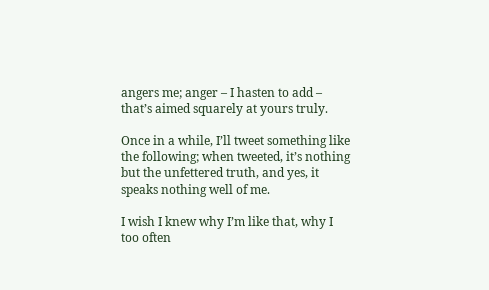angers me; anger – I hasten to add – that’s aimed squarely at yours truly.

Once in a while, I’ll tweet something like the following; when tweeted, it’s nothing but the unfettered truth, and yes, it speaks nothing well of me.

I wish I knew why I’m like that, why I too often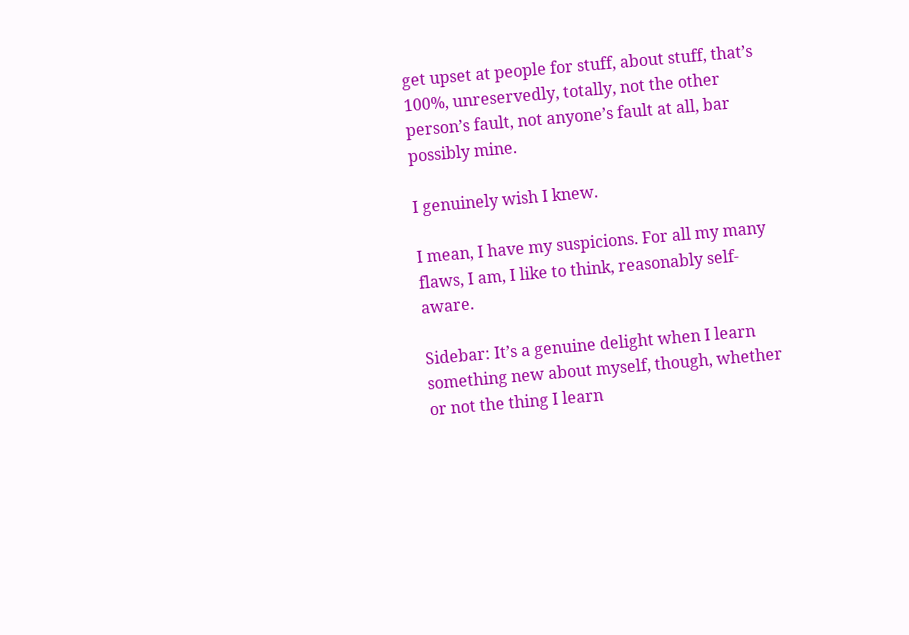get upset at people for stuff, about stuff, that’s 100%, unreservedly, totally, not the other person’s fault, not anyone’s fault at all, bar possibly mine.

I genuinely wish I knew.

I mean, I have my suspicions. For all my many flaws, I am, I like to think, reasonably self-aware.

Sidebar: It’s a genuine delight when I learn something new about myself, though, whether or not the thing I learn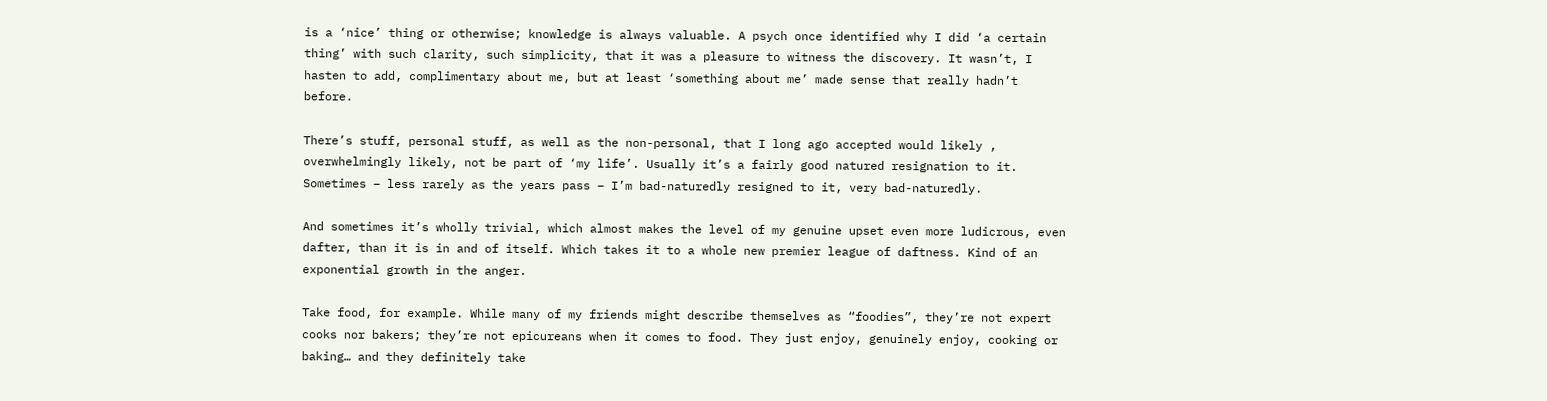is a ‘nice’ thing or otherwise; knowledge is always valuable. A psych once identified why I did ‘a certain thing’ with such clarity, such simplicity, that it was a pleasure to witness the discovery. It wasn’t, I hasten to add, complimentary about me, but at least ‘something about me’ made sense that really hadn’t before.

There’s stuff, personal stuff, as well as the non-personal, that I long ago accepted would likely , overwhelmingly likely, not be part of ‘my life’. Usually it’s a fairly good natured resignation to it. Sometimes – less rarely as the years pass – I’m bad-naturedly resigned to it, very bad-naturedly.

And sometimes it’s wholly trivial, which almost makes the level of my genuine upset even more ludicrous, even dafter, than it is in and of itself. Which takes it to a whole new premier league of daftness. Kind of an exponential growth in the anger.

Take food, for example. While many of my friends might describe themselves as “foodies”, they’re not expert cooks nor bakers; they’re not epicureans when it comes to food. They just enjoy, genuinely enjoy, cooking or baking… and they definitely take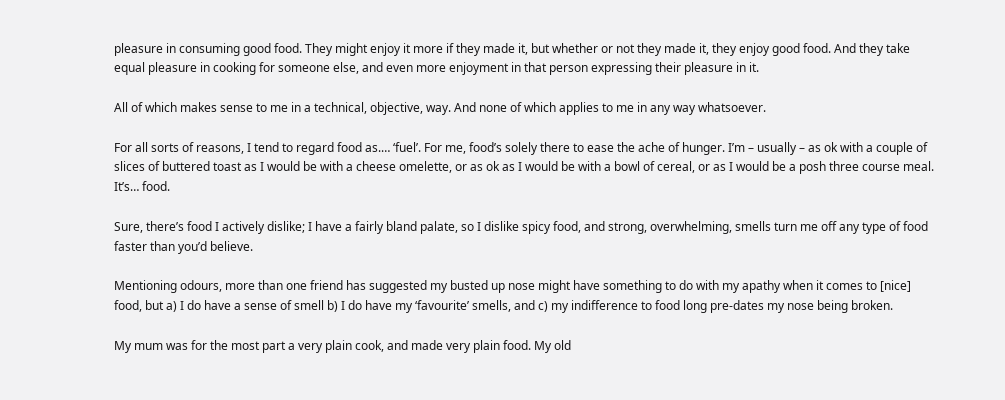pleasure in consuming good food. They might enjoy it more if they made it, but whether or not they made it, they enjoy good food. And they take equal pleasure in cooking for someone else, and even more enjoyment in that person expressing their pleasure in it.

All of which makes sense to me in a technical, objective, way. And none of which applies to me in any way whatsoever.

For all sorts of reasons, I tend to regard food as.… ‘fuel’. For me, food’s solely there to ease the ache of hunger. I’m – usually – as ok with a couple of slices of buttered toast as I would be with a cheese omelette, or as ok as I would be with a bowl of cereal, or as I would be a posh three course meal. It’s… food.

Sure, there’s food I actively dislike; I have a fairly bland palate, so I dislike spicy food, and strong, overwhelming, smells turn me off any type of food faster than you’d believe.

Mentioning odours, more than one friend has suggested my busted up nose might have something to do with my apathy when it comes to [nice] food, but a) I do have a sense of smell b) I do have my ‘favourite’ smells, and c) my indifference to food long pre-dates my nose being broken.

My mum was for the most part a very plain cook, and made very plain food. My old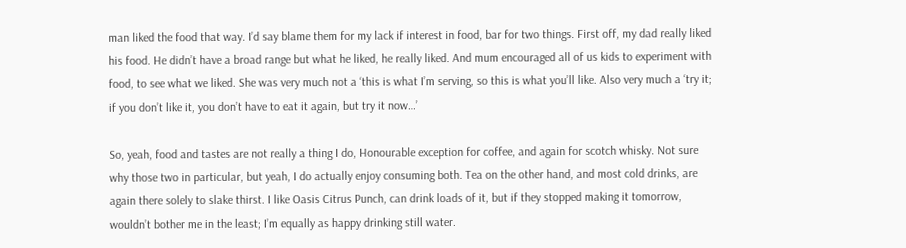man liked the food that way. I’d say blame them for my lack if interest in food, bar for two things. First off, my dad really liked his food. He didn’t have a broad range but what he liked, he really liked. And mum encouraged all of us kids to experiment with food, to see what we liked. She was very much not a ‘this is what I’m serving, so this is what you’ll like. Also very much a ‘try it; if you don’t like it, you don’t have to eat it again, but try it now…’

So, yeah, food and tastes are not really a thing I do, Honourable exception for coffee, and again for scotch whisky. Not sure why those two in particular, but yeah, I do actually enjoy consuming both. Tea on the other hand, and most cold drinks, are again there solely to slake thirst. I like Oasis Citrus Punch, can drink loads of it, but if they stopped making it tomorrow, wouldn’t bother me in the least; I’m equally as happy drinking still water.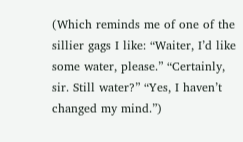(Which reminds me of one of the sillier gags I like: “Waiter, I’d like some water, please.” “Certainly, sir. Still water?” “Yes, I haven’t changed my mind.”)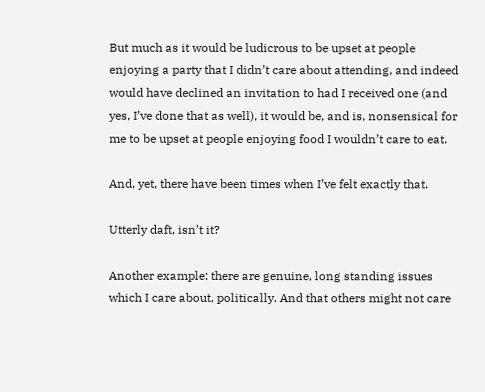But much as it would be ludicrous to be upset at people enjoying a party that I didn’t care about attending, and indeed would have declined an invitation to had I received one (and yes, I’ve done that as well), it would be, and is, nonsensical for me to be upset at people enjoying food I wouldn’t care to eat.

And, yet, there have been times when I’ve felt exactly that.

Utterly daft, isn’t it?

Another example: there are genuine, long standing issues which I care about, politically. And that others might not care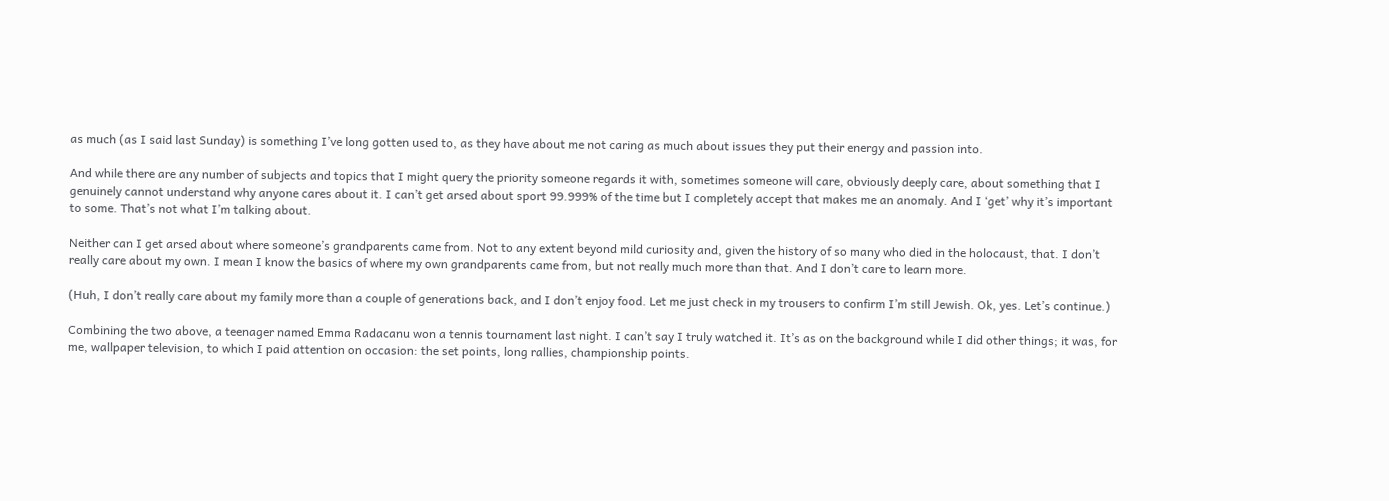as much (as I said last Sunday) is something I’ve long gotten used to, as they have about me not caring as much about issues they put their energy and passion into.

And while there are any number of subjects and topics that I might query the priority someone regards it with, sometimes someone will care, obviously deeply care, about something that I genuinely cannot understand why anyone cares about it. I can’t get arsed about sport 99.999% of the time but I completely accept that makes me an anomaly. And I ‘get’ why it’s important to some. That’s not what I’m talking about.

Neither can I get arsed about where someone’s grandparents came from. Not to any extent beyond mild curiosity and, given the history of so many who died in the holocaust, that. I don’t really care about my own. I mean I know the basics of where my own grandparents came from, but not really much more than that. And I don’t care to learn more.

(Huh, I don’t really care about my family more than a couple of generations back, and I don’t enjoy food. Let me just check in my trousers to confirm I’m still Jewish. Ok, yes. Let’s continue.)

Combining the two above, a teenager named Emma Radacanu won a tennis tournament last night. I can’t say I truly watched it. It’s as on the background while I did other things; it was, for me, wallpaper television, to which I paid attention on occasion: the set points, long rallies, championship points.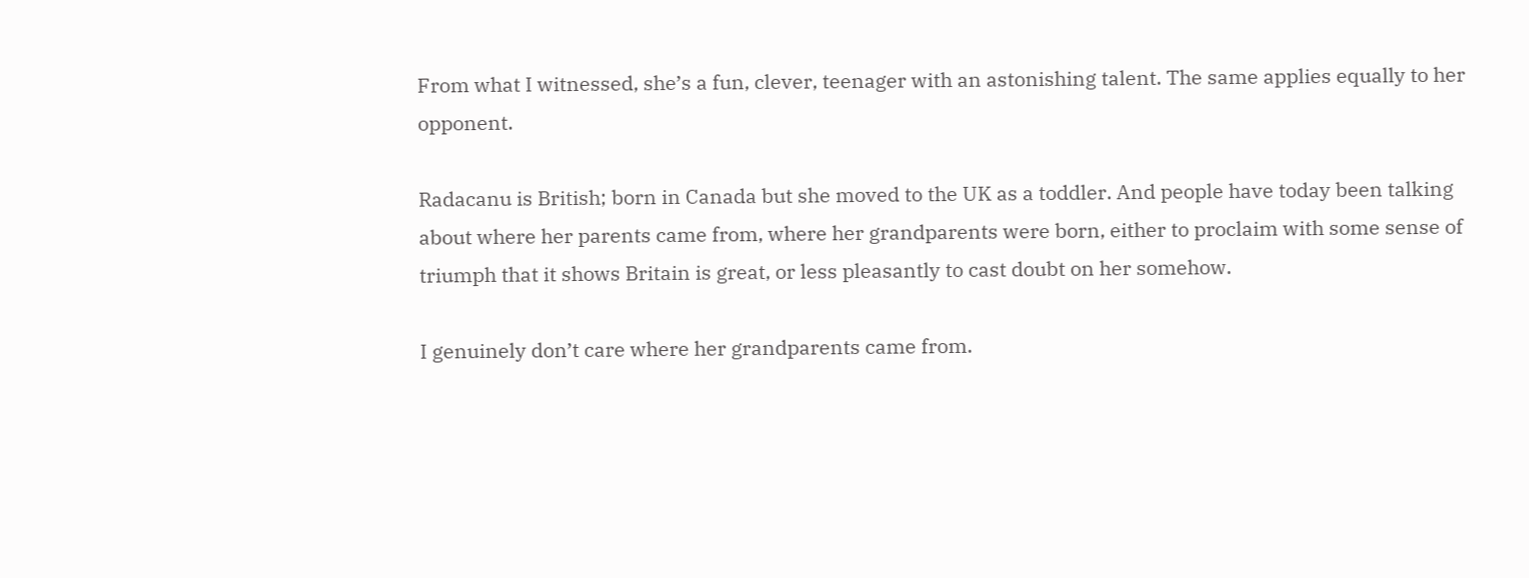From what I witnessed, she’s a fun, clever, teenager with an astonishing talent. The same applies equally to her opponent.

Radacanu is British; born in Canada but she moved to the UK as a toddler. And people have today been talking about where her parents came from, where her grandparents were born, either to proclaim with some sense of triumph that it shows Britain is great, or less pleasantly to cast doubt on her somehow.

I genuinely don’t care where her grandparents came from.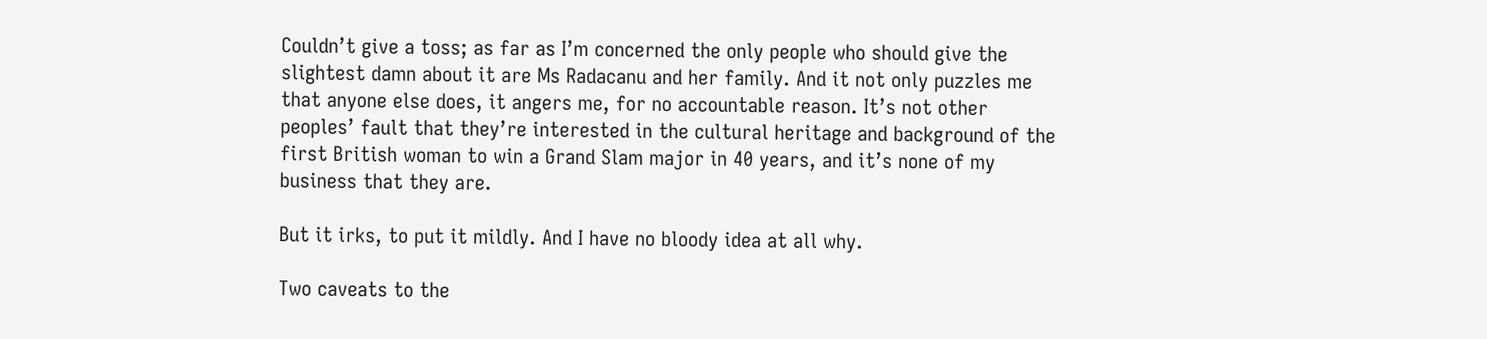Couldn’t give a toss; as far as I’m concerned the only people who should give the slightest damn about it are Ms Radacanu and her family. And it not only puzzles me that anyone else does, it angers me, for no accountable reason. It’s not other peoples’ fault that they’re interested in the cultural heritage and background of the first British woman to win a Grand Slam major in 40 years, and it’s none of my business that they are.

But it irks, to put it mildly. And I have no bloody idea at all why.

Two caveats to the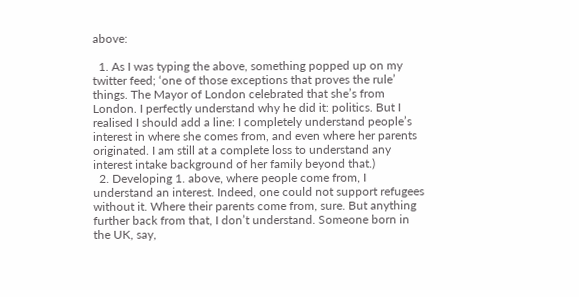above:

  1. As I was typing the above, something popped up on my twitter feed; ‘one of those exceptions that proves the rule’ things. The Mayor of London celebrated that she’s from London. I perfectly understand why he did it: politics. But I realised I should add a line: I completely understand people’s interest in where she comes from, and even where her parents originated. I am still at a complete loss to understand any interest intake background of her family beyond that.)
  2. Developing 1. above, where people come from, I understand an interest. Indeed, one could not support refugees without it. Where their parents come from, sure. But anything further back from that, I don’t understand. Someone born in the UK, say,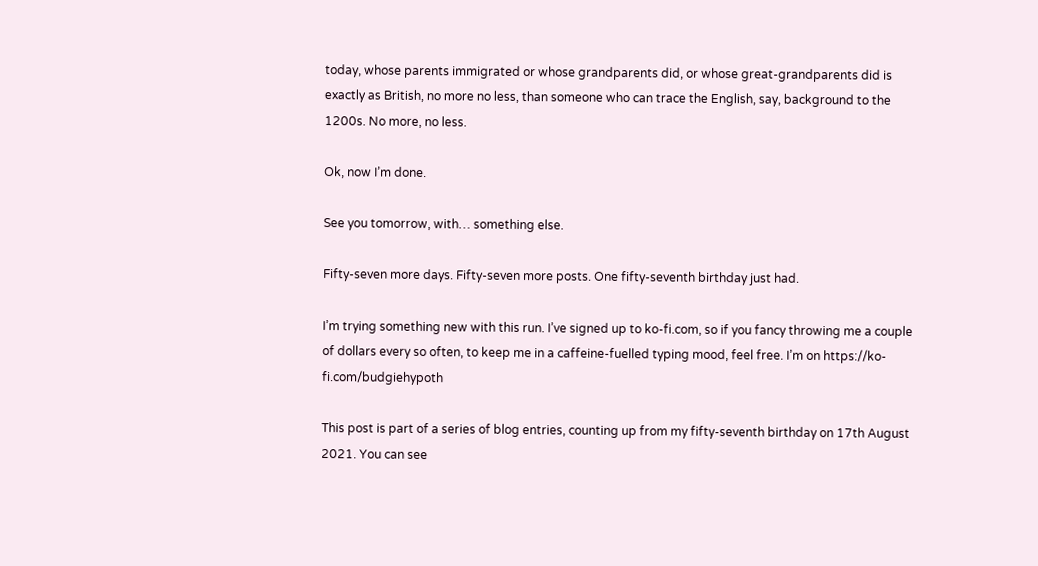today, whose parents immigrated or whose grandparents did, or whose great-grandparents did is exactly as British, no more no less, than someone who can trace the English, say, background to the 1200s. No more, no less.

Ok, now I’m done.

See you tomorrow, with… something else.

Fifty-seven more days. Fifty-seven more posts. One fifty-seventh birthday just had.

I’m trying something new with this run. I’ve signed up to ko-fi.com, so if you fancy throwing me a couple of dollars every so often, to keep me in a caffeine-fuelled typing mood, feel free. I’m on https://ko-fi.com/budgiehypoth

This post is part of a series of blog entries, counting up from my fifty-seventh birthday on 17th August 2021. You can see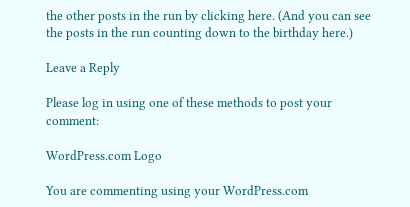the other posts in the run by clicking here. (And you can see the posts in the run counting down to the birthday here.)

Leave a Reply

Please log in using one of these methods to post your comment:

WordPress.com Logo

You are commenting using your WordPress.com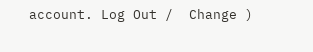account. Log Out /  Change )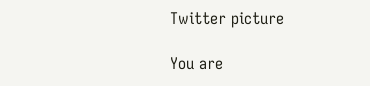Twitter picture

You are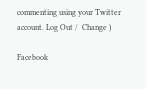commenting using your Twitter account. Log Out /  Change )

Facebook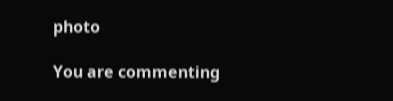photo

You are commenting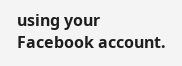using your Facebook account.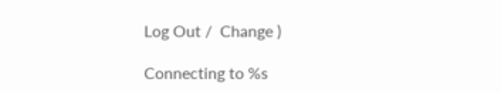Log Out /  Change )

Connecting to %s